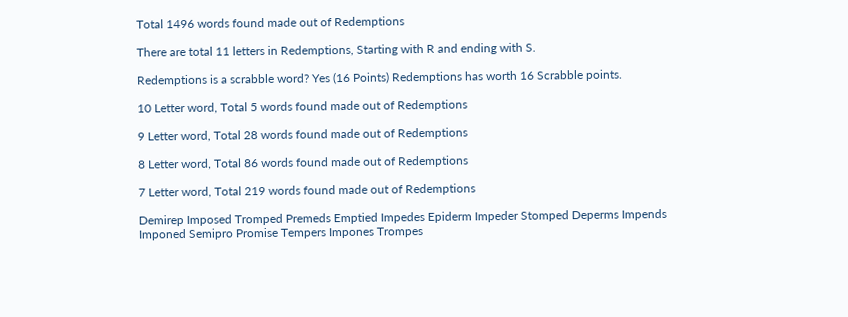Total 1496 words found made out of Redemptions

There are total 11 letters in Redemptions, Starting with R and ending with S.

Redemptions is a scrabble word? Yes (16 Points) Redemptions has worth 16 Scrabble points.

10 Letter word, Total 5 words found made out of Redemptions

9 Letter word, Total 28 words found made out of Redemptions

8 Letter word, Total 86 words found made out of Redemptions

7 Letter word, Total 219 words found made out of Redemptions

Demirep Imposed Tromped Premeds Emptied Impedes Epiderm Impeder Stomped Deperms Impends Imponed Semipro Promise Tempers Impones Trompes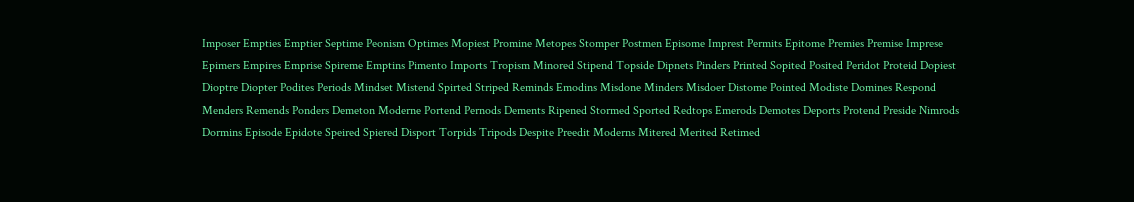Imposer Empties Emptier Septime Peonism Optimes Mopiest Promine Metopes Stomper Postmen Episome Imprest Permits Epitome Premies Premise Imprese Epimers Empires Emprise Spireme Emptins Pimento Imports Tropism Minored Stipend Topside Dipnets Pinders Printed Sopited Posited Peridot Proteid Dopiest Dioptre Diopter Podites Periods Mindset Mistend Spirted Striped Reminds Emodins Misdone Minders Misdoer Distome Pointed Modiste Domines Respond Menders Remends Ponders Demeton Moderne Portend Pernods Dements Ripened Stormed Sported Redtops Emerods Demotes Deports Protend Preside Nimrods Dormins Episode Epidote Speired Spiered Disport Torpids Tripods Despite Preedit Moderns Mitered Merited Retimed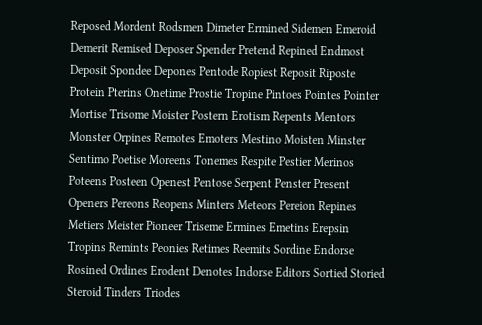Reposed Mordent Rodsmen Dimeter Ermined Sidemen Emeroid Demerit Remised Deposer Spender Pretend Repined Endmost Deposit Spondee Depones Pentode Ropiest Reposit Riposte Protein Pterins Onetime Prostie Tropine Pintoes Pointes Pointer Mortise Trisome Moister Postern Erotism Repents Mentors Monster Orpines Remotes Emoters Mestino Moisten Minster Sentimo Poetise Moreens Tonemes Respite Pestier Merinos Poteens Posteen Openest Pentose Serpent Penster Present Openers Pereons Reopens Minters Meteors Pereion Repines Metiers Meister Pioneer Triseme Ermines Emetins Erepsin Tropins Remints Peonies Retimes Reemits Sordine Endorse Rosined Ordines Erodent Denotes Indorse Editors Sortied Storied Steroid Tinders Triodes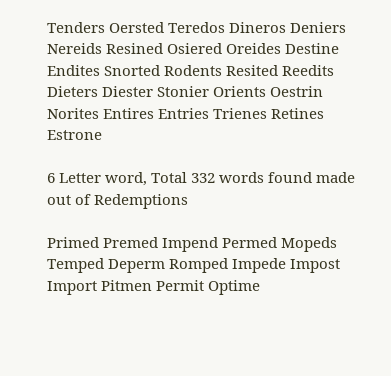Tenders Oersted Teredos Dineros Deniers Nereids Resined Osiered Oreides Destine Endites Snorted Rodents Resited Reedits Dieters Diester Stonier Orients Oestrin Norites Entires Entries Trienes Retines Estrone

6 Letter word, Total 332 words found made out of Redemptions

Primed Premed Impend Permed Mopeds Temped Deperm Romped Impede Impost Import Pitmen Permit Optime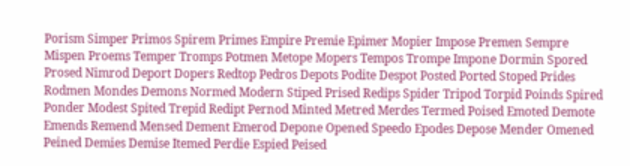Porism Simper Primos Spirem Primes Empire Premie Epimer Mopier Impose Premen Sempre Mispen Proems Temper Tromps Potmen Metope Mopers Tempos Trompe Impone Dormin Spored Prosed Nimrod Deport Dopers Redtop Pedros Depots Podite Despot Posted Ported Stoped Prides Rodmen Mondes Demons Normed Modern Stiped Prised Redips Spider Tripod Torpid Poinds Spired Ponder Modest Spited Trepid Redipt Pernod Minted Metred Merdes Termed Poised Emoted Demote Emends Remend Mensed Dement Emerod Depone Opened Speedo Epodes Depose Mender Omened Peined Demies Demise Itemed Perdie Espied Peised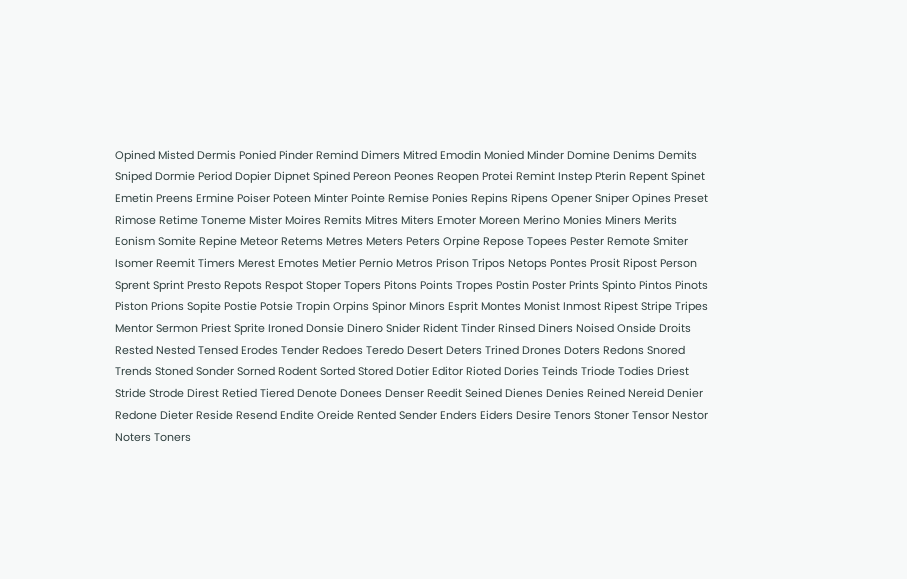Opined Misted Dermis Ponied Pinder Remind Dimers Mitred Emodin Monied Minder Domine Denims Demits Sniped Dormie Period Dopier Dipnet Spined Pereon Peones Reopen Protei Remint Instep Pterin Repent Spinet Emetin Preens Ermine Poiser Poteen Minter Pointe Remise Ponies Repins Ripens Opener Sniper Opines Preset Rimose Retime Toneme Mister Moires Remits Mitres Miters Emoter Moreen Merino Monies Miners Merits Eonism Somite Repine Meteor Retems Metres Meters Peters Orpine Repose Topees Pester Remote Smiter Isomer Reemit Timers Merest Emotes Metier Pernio Metros Prison Tripos Netops Pontes Prosit Ripost Person Sprent Sprint Presto Repots Respot Stoper Topers Pitons Points Tropes Postin Poster Prints Spinto Pintos Pinots Piston Prions Sopite Postie Potsie Tropin Orpins Spinor Minors Esprit Montes Monist Inmost Ripest Stripe Tripes Mentor Sermon Priest Sprite Ironed Donsie Dinero Snider Rident Tinder Rinsed Diners Noised Onside Droits Rested Nested Tensed Erodes Tender Redoes Teredo Desert Deters Trined Drones Doters Redons Snored Trends Stoned Sonder Sorned Rodent Sorted Stored Dotier Editor Rioted Dories Teinds Triode Todies Driest Stride Strode Direst Retied Tiered Denote Donees Denser Reedit Seined Dienes Denies Reined Nereid Denier Redone Dieter Reside Resend Endite Oreide Rented Sender Enders Eiders Desire Tenors Stoner Tensor Nestor Noters Toners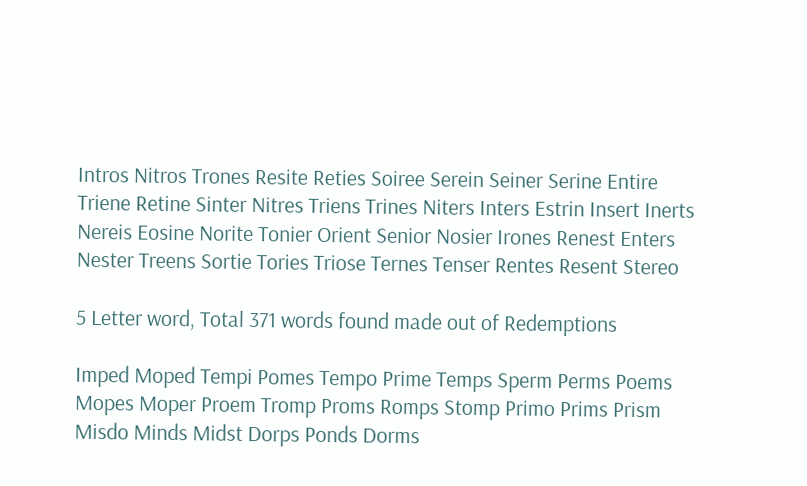Intros Nitros Trones Resite Reties Soiree Serein Seiner Serine Entire Triene Retine Sinter Nitres Triens Trines Niters Inters Estrin Insert Inerts Nereis Eosine Norite Tonier Orient Senior Nosier Irones Renest Enters Nester Treens Sortie Tories Triose Ternes Tenser Rentes Resent Stereo

5 Letter word, Total 371 words found made out of Redemptions

Imped Moped Tempi Pomes Tempo Prime Temps Sperm Perms Poems Mopes Moper Proem Tromp Proms Romps Stomp Primo Prims Prism Misdo Minds Midst Dorps Ponds Dorms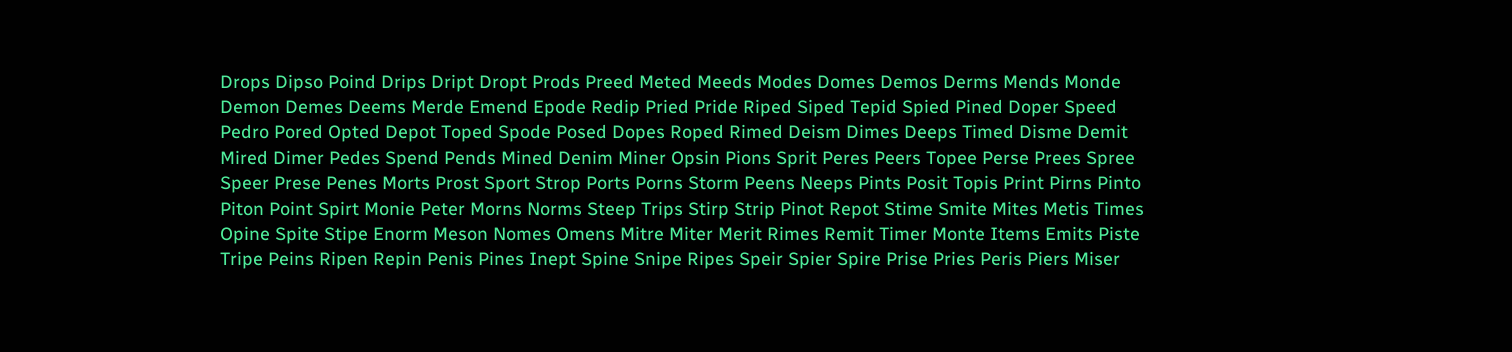Drops Dipso Poind Drips Dript Dropt Prods Preed Meted Meeds Modes Domes Demos Derms Mends Monde Demon Demes Deems Merde Emend Epode Redip Pried Pride Riped Siped Tepid Spied Pined Doper Speed Pedro Pored Opted Depot Toped Spode Posed Dopes Roped Rimed Deism Dimes Deeps Timed Disme Demit Mired Dimer Pedes Spend Pends Mined Denim Miner Opsin Pions Sprit Peres Peers Topee Perse Prees Spree Speer Prese Penes Morts Prost Sport Strop Ports Porns Storm Peens Neeps Pints Posit Topis Print Pirns Pinto Piton Point Spirt Monie Peter Morns Norms Steep Trips Stirp Strip Pinot Repot Stime Smite Mites Metis Times Opine Spite Stipe Enorm Meson Nomes Omens Mitre Miter Merit Rimes Remit Timer Monte Items Emits Piste Tripe Peins Ripen Repin Penis Pines Inept Spine Snipe Ripes Speir Spier Spire Prise Pries Peris Piers Miser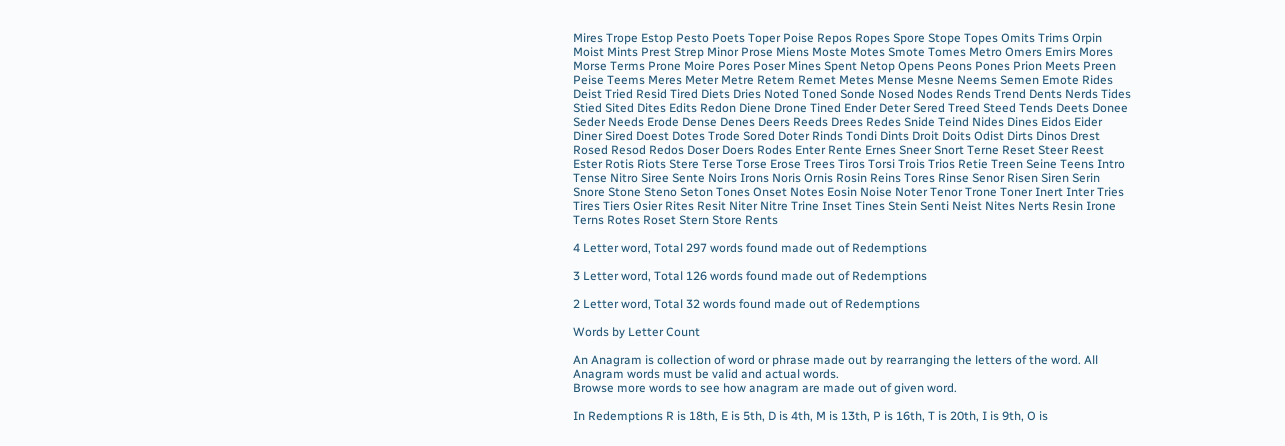Mires Trope Estop Pesto Poets Toper Poise Repos Ropes Spore Stope Topes Omits Trims Orpin Moist Mints Prest Strep Minor Prose Miens Moste Motes Smote Tomes Metro Omers Emirs Mores Morse Terms Prone Moire Pores Poser Mines Spent Netop Opens Peons Pones Prion Meets Preen Peise Teems Meres Meter Metre Retem Remet Metes Mense Mesne Neems Semen Emote Rides Deist Tried Resid Tired Diets Dries Noted Toned Sonde Nosed Nodes Rends Trend Dents Nerds Tides Stied Sited Dites Edits Redon Diene Drone Tined Ender Deter Sered Treed Steed Tends Deets Donee Seder Needs Erode Dense Denes Deers Reeds Drees Redes Snide Teind Nides Dines Eidos Eider Diner Sired Doest Dotes Trode Sored Doter Rinds Tondi Dints Droit Doits Odist Dirts Dinos Drest Rosed Resod Redos Doser Doers Rodes Enter Rente Ernes Sneer Snort Terne Reset Steer Reest Ester Rotis Riots Stere Terse Torse Erose Trees Tiros Torsi Trois Trios Retie Treen Seine Teens Intro Tense Nitro Siree Sente Noirs Irons Noris Ornis Rosin Reins Tores Rinse Senor Risen Siren Serin Snore Stone Steno Seton Tones Onset Notes Eosin Noise Noter Tenor Trone Toner Inert Inter Tries Tires Tiers Osier Rites Resit Niter Nitre Trine Inset Tines Stein Senti Neist Nites Nerts Resin Irone Terns Rotes Roset Stern Store Rents

4 Letter word, Total 297 words found made out of Redemptions

3 Letter word, Total 126 words found made out of Redemptions

2 Letter word, Total 32 words found made out of Redemptions

Words by Letter Count

An Anagram is collection of word or phrase made out by rearranging the letters of the word. All Anagram words must be valid and actual words.
Browse more words to see how anagram are made out of given word.

In Redemptions R is 18th, E is 5th, D is 4th, M is 13th, P is 16th, T is 20th, I is 9th, O is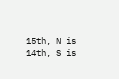15th, N is 14th, S is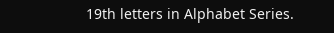19th letters in Alphabet Series.